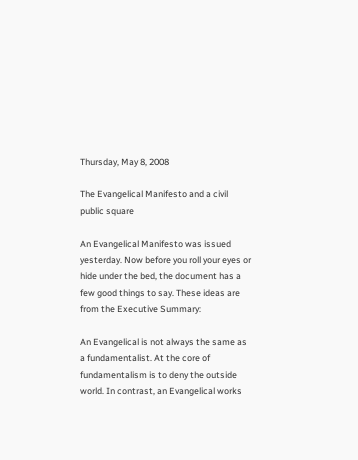Thursday, May 8, 2008

The Evangelical Manifesto and a civil public square

An Evangelical Manifesto was issued yesterday. Now before you roll your eyes or hide under the bed, the document has a few good things to say. These ideas are from the Executive Summary:

An Evangelical is not always the same as a fundamentalist. At the core of fundamentalism is to deny the outside world. In contrast, an Evangelical works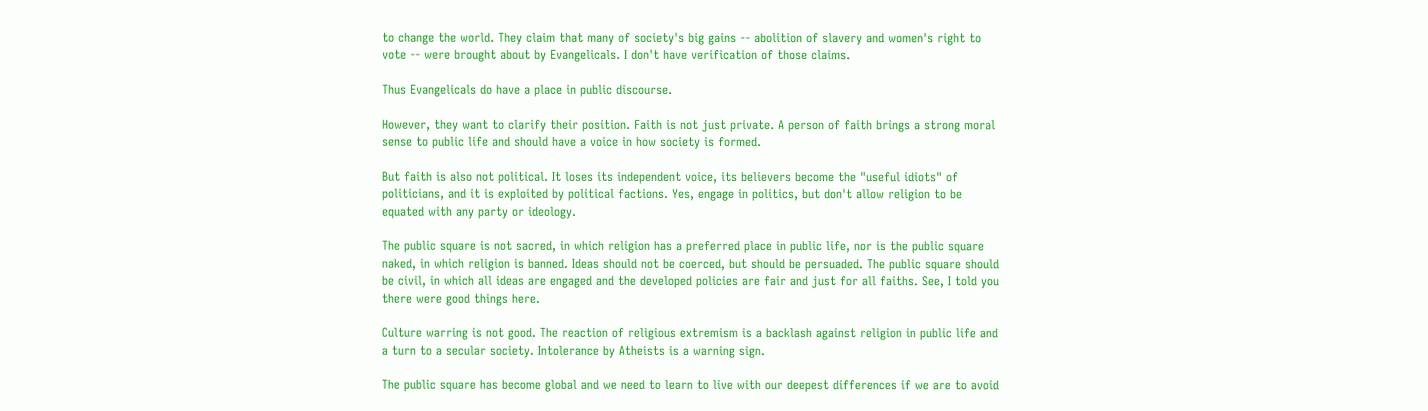to change the world. They claim that many of society's big gains -- abolition of slavery and women's right to vote -- were brought about by Evangelicals. I don't have verification of those claims.

Thus Evangelicals do have a place in public discourse.

However, they want to clarify their position. Faith is not just private. A person of faith brings a strong moral sense to public life and should have a voice in how society is formed.

But faith is also not political. It loses its independent voice, its believers become the "useful idiots" of politicians, and it is exploited by political factions. Yes, engage in politics, but don't allow religion to be equated with any party or ideology.

The public square is not sacred, in which religion has a preferred place in public life, nor is the public square naked, in which religion is banned. Ideas should not be coerced, but should be persuaded. The public square should be civil, in which all ideas are engaged and the developed policies are fair and just for all faiths. See, I told you there were good things here.

Culture warring is not good. The reaction of religious extremism is a backlash against religion in public life and a turn to a secular society. Intolerance by Atheists is a warning sign.

The public square has become global and we need to learn to live with our deepest differences if we are to avoid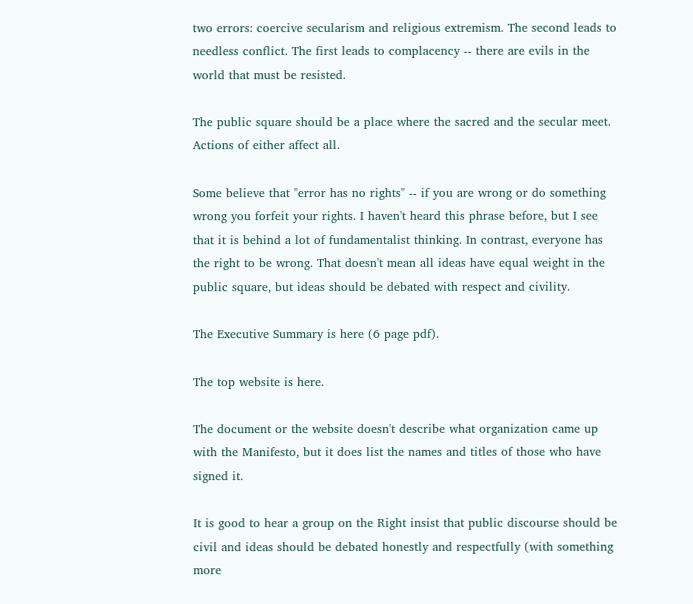two errors: coercive secularism and religious extremism. The second leads to needless conflict. The first leads to complacency -- there are evils in the world that must be resisted.

The public square should be a place where the sacred and the secular meet. Actions of either affect all.

Some believe that "error has no rights" -- if you are wrong or do something wrong you forfeit your rights. I haven't heard this phrase before, but I see that it is behind a lot of fundamentalist thinking. In contrast, everyone has the right to be wrong. That doesn't mean all ideas have equal weight in the public square, but ideas should be debated with respect and civility.

The Executive Summary is here (6 page pdf).

The top website is here.

The document or the website doesn't describe what organization came up with the Manifesto, but it does list the names and titles of those who have signed it.

It is good to hear a group on the Right insist that public discourse should be civil and ideas should be debated honestly and respectfully (with something more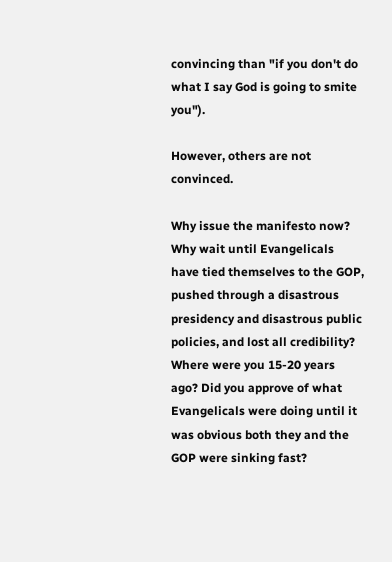convincing than "if you don't do what I say God is going to smite you").

However, others are not convinced.

Why issue the manifesto now? Why wait until Evangelicals have tied themselves to the GOP, pushed through a disastrous presidency and disastrous public policies, and lost all credibility? Where were you 15-20 years ago? Did you approve of what Evangelicals were doing until it was obvious both they and the GOP were sinking fast?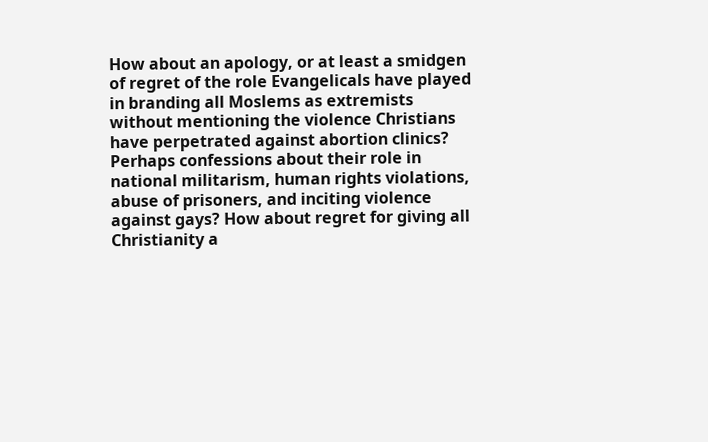How about an apology, or at least a smidgen of regret of the role Evangelicals have played in branding all Moslems as extremists without mentioning the violence Christians have perpetrated against abortion clinics? Perhaps confessions about their role in national militarism, human rights violations, abuse of prisoners, and inciting violence against gays? How about regret for giving all Christianity a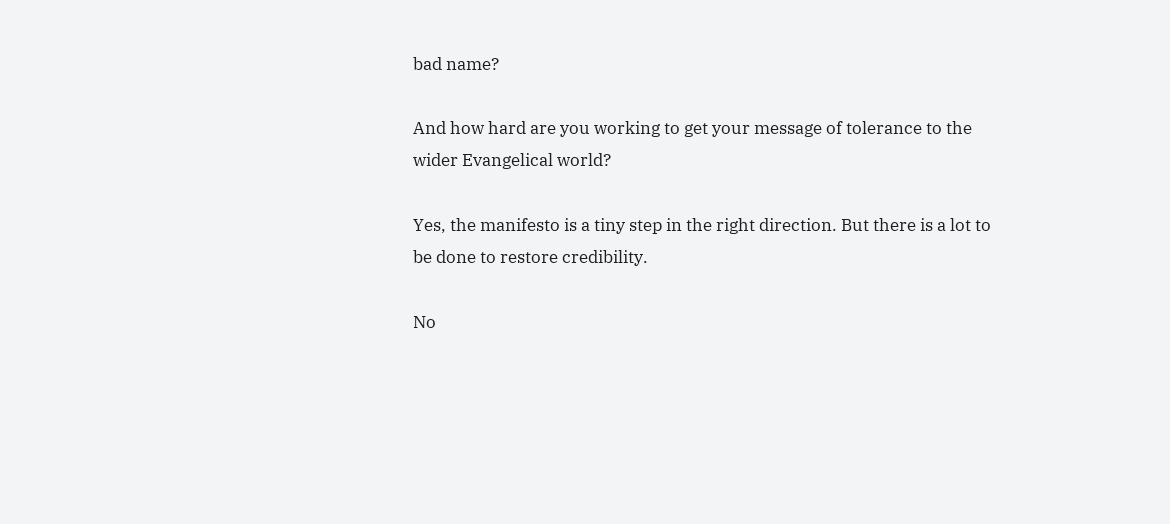bad name?

And how hard are you working to get your message of tolerance to the wider Evangelical world?

Yes, the manifesto is a tiny step in the right direction. But there is a lot to be done to restore credibility.

No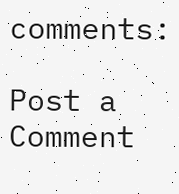comments:

Post a Comment